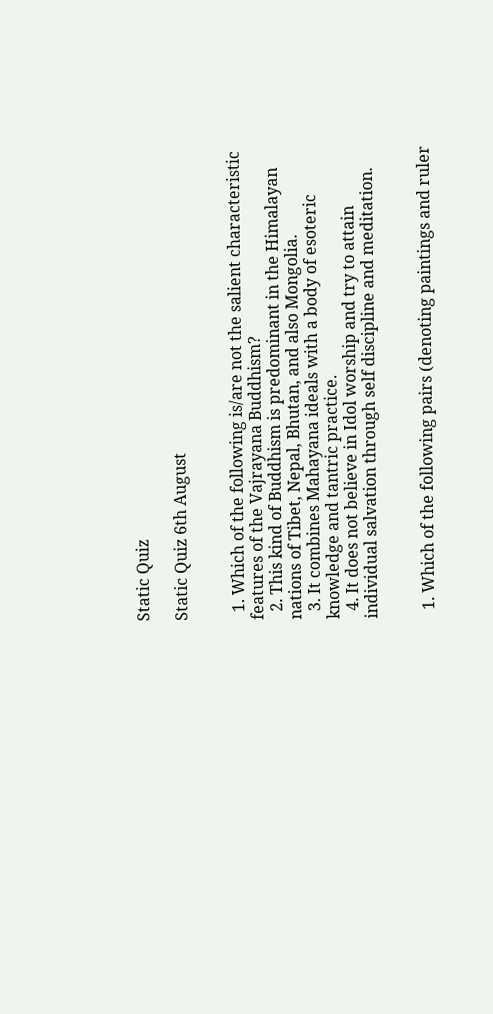Static Quiz

Static Quiz 6th August


  1. Which of the following is/are not the salient characteristic features of the Vajrayana Buddhism?
  2. This kind of Buddhism is predominant in the Himalayan nations of Tibet, Nepal, Bhutan, and also Mongolia.
  3. It combines Mahayana ideals with a body of esoteric knowledge and tantric practice.
  4. It does not believe in Idol worship and try to attain individual salvation through self discipline and meditation.


  1. Which of the following pairs (denoting paintings and ruler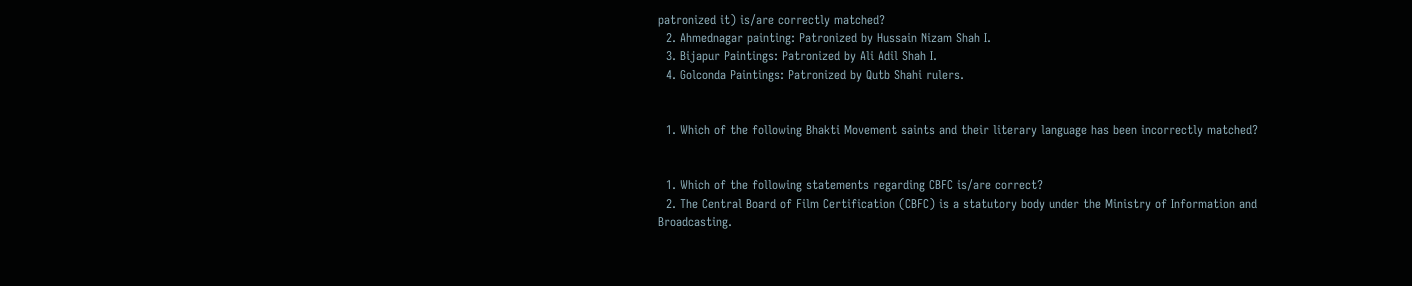patronized it) is/are correctly matched?
  2. Ahmednagar painting: Patronized by Hussain Nizam Shah I.
  3. Bijapur Paintings: Patronized by Ali Adil Shah I.
  4. Golconda Paintings: Patronized by Qutb Shahi rulers.


  1. Which of the following Bhakti Movement saints and their literary language has been incorrectly matched?


  1. Which of the following statements regarding CBFC is/are correct?
  2. The Central Board of Film Certification (CBFC) is a statutory body under the Ministry of Information and Broadcasting.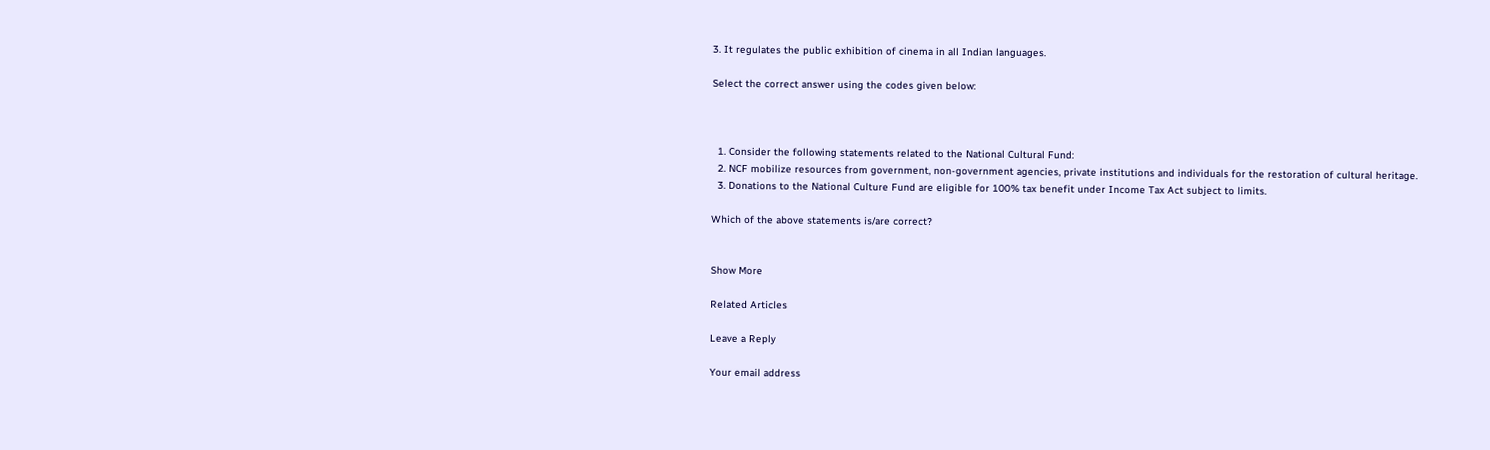3. It regulates the public exhibition of cinema in all Indian languages.

Select the correct answer using the codes given below:



  1. Consider the following statements related to the National Cultural Fund:
  2. NCF mobilize resources from government, non-government agencies, private institutions and individuals for the restoration of cultural heritage.
  3. Donations to the National Culture Fund are eligible for 100% tax benefit under Income Tax Act subject to limits.

Which of the above statements is/are correct?


Show More

Related Articles

Leave a Reply

Your email address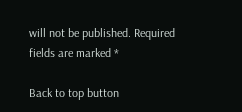will not be published. Required fields are marked *

Back to top button